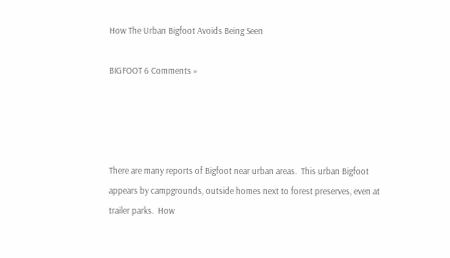How The Urban Bigfoot Avoids Being Seen

BIGFOOT 6 Comments »




There are many reports of Bigfoot near urban areas.  This urban Bigfoot appears by campgrounds, outside homes next to forest preserves, even at trailer parks.  How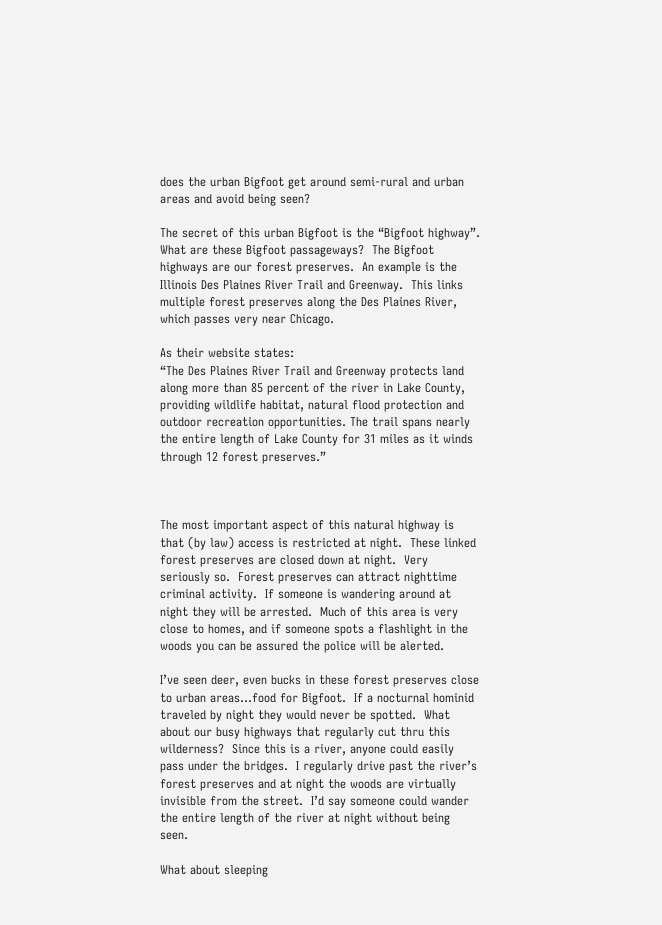does the urban Bigfoot get around semi-rural and urban areas and avoid being seen?

The secret of this urban Bigfoot is the “Bigfoot highway”.  What are these Bigfoot passageways?  The Bigfoot highways are our forest preserves.  An example is the Illinois Des Plaines River Trail and Greenway.  This links multiple forest preserves along the Des Plaines River, which passes very near Chicago.

As their website states:
“The Des Plaines River Trail and Greenway protects land along more than 85 percent of the river in Lake County, providing wildlife habitat, natural flood protection and outdoor recreation opportunities. The trail spans nearly the entire length of Lake County for 31 miles as it winds through 12 forest preserves.”



The most important aspect of this natural highway is that (by law) access is restricted at night.  These linked forest preserves are closed down at night.  Very seriously so.  Forest preserves can attract nighttime criminal activity.  If someone is wandering around at night they will be arrested.  Much of this area is very close to homes, and if someone spots a flashlight in the woods you can be assured the police will be alerted.

I’ve seen deer, even bucks in these forest preserves close to urban areas…food for Bigfoot.  If a nocturnal hominid traveled by night they would never be spotted.  What about our busy highways that regularly cut thru this wilderness?  Since this is a river, anyone could easily pass under the bridges.  I regularly drive past the river’s forest preserves and at night the woods are virtually invisible from the street.  I’d say someone could wander the entire length of the river at night without being seen.

What about sleeping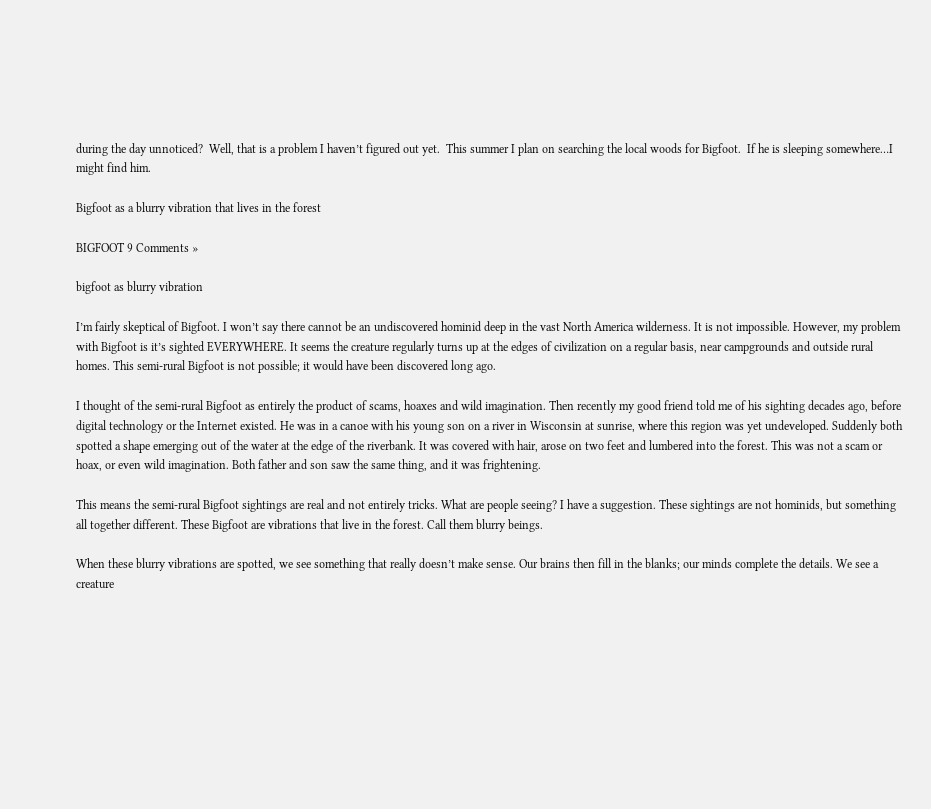during the day unnoticed?  Well, that is a problem I haven’t figured out yet.  This summer I plan on searching the local woods for Bigfoot.  If he is sleeping somewhere…I might find him.

Bigfoot as a blurry vibration that lives in the forest

BIGFOOT 9 Comments »

bigfoot as blurry vibration

I’m fairly skeptical of Bigfoot. I won’t say there cannot be an undiscovered hominid deep in the vast North America wilderness. It is not impossible. However, my problem with Bigfoot is it’s sighted EVERYWHERE. It seems the creature regularly turns up at the edges of civilization on a regular basis, near campgrounds and outside rural homes. This semi-rural Bigfoot is not possible; it would have been discovered long ago.

I thought of the semi-rural Bigfoot as entirely the product of scams, hoaxes and wild imagination. Then recently my good friend told me of his sighting decades ago, before digital technology or the Internet existed. He was in a canoe with his young son on a river in Wisconsin at sunrise, where this region was yet undeveloped. Suddenly both spotted a shape emerging out of the water at the edge of the riverbank. It was covered with hair, arose on two feet and lumbered into the forest. This was not a scam or hoax, or even wild imagination. Both father and son saw the same thing, and it was frightening.

This means the semi-rural Bigfoot sightings are real and not entirely tricks. What are people seeing? I have a suggestion. These sightings are not hominids, but something all together different. These Bigfoot are vibrations that live in the forest. Call them blurry beings.

When these blurry vibrations are spotted, we see something that really doesn’t make sense. Our brains then fill in the blanks; our minds complete the details. We see a creature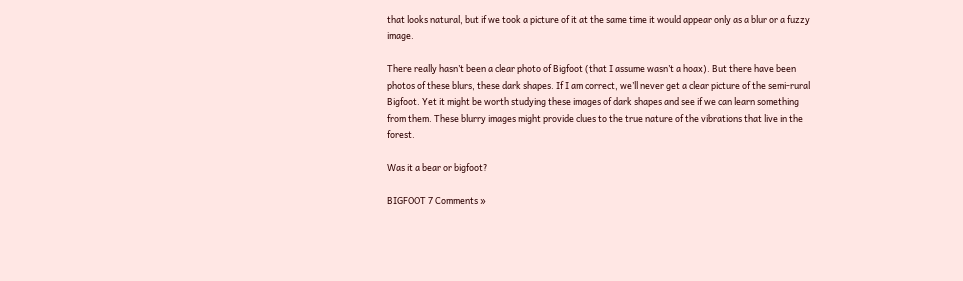that looks natural, but if we took a picture of it at the same time it would appear only as a blur or a fuzzy image.

There really hasn’t been a clear photo of Bigfoot (that I assume wasn’t a hoax). But there have been photos of these blurs, these dark shapes. If I am correct, we’ll never get a clear picture of the semi-rural Bigfoot. Yet it might be worth studying these images of dark shapes and see if we can learn something from them. These blurry images might provide clues to the true nature of the vibrations that live in the forest.

Was it a bear or bigfoot?

BIGFOOT 7 Comments »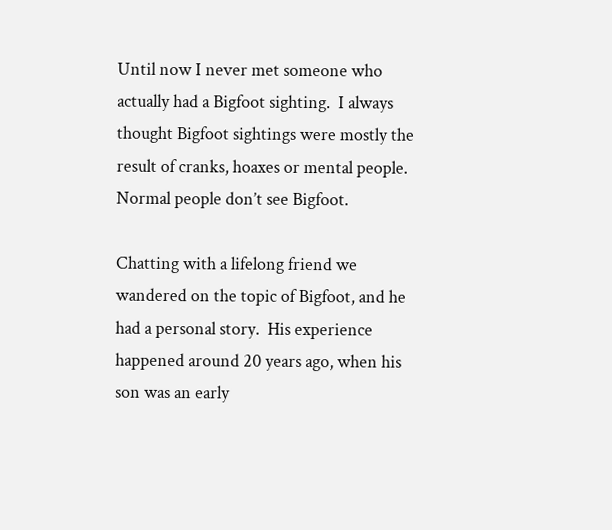Until now I never met someone who actually had a Bigfoot sighting.  I always thought Bigfoot sightings were mostly the result of cranks, hoaxes or mental people.  Normal people don’t see Bigfoot.

Chatting with a lifelong friend we wandered on the topic of Bigfoot, and he had a personal story.  His experience happened around 20 years ago, when his son was an early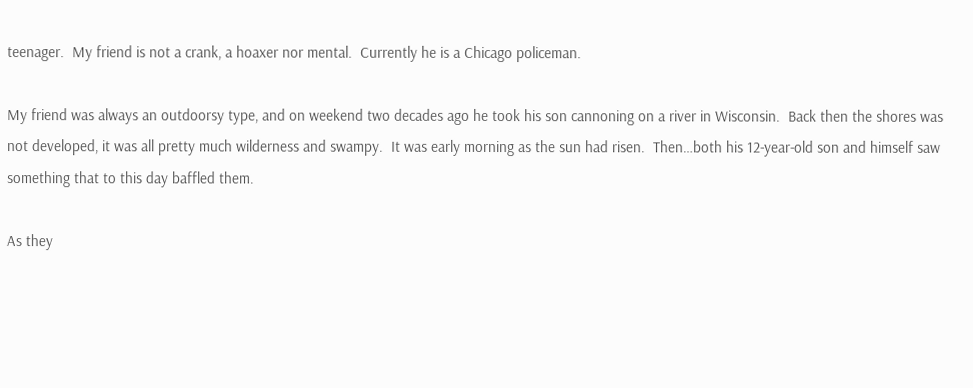teenager.  My friend is not a crank, a hoaxer nor mental.  Currently he is a Chicago policeman.

My friend was always an outdoorsy type, and on weekend two decades ago he took his son cannoning on a river in Wisconsin.  Back then the shores was not developed, it was all pretty much wilderness and swampy.  It was early morning as the sun had risen.  Then…both his 12-year-old son and himself saw something that to this day baffled them.

As they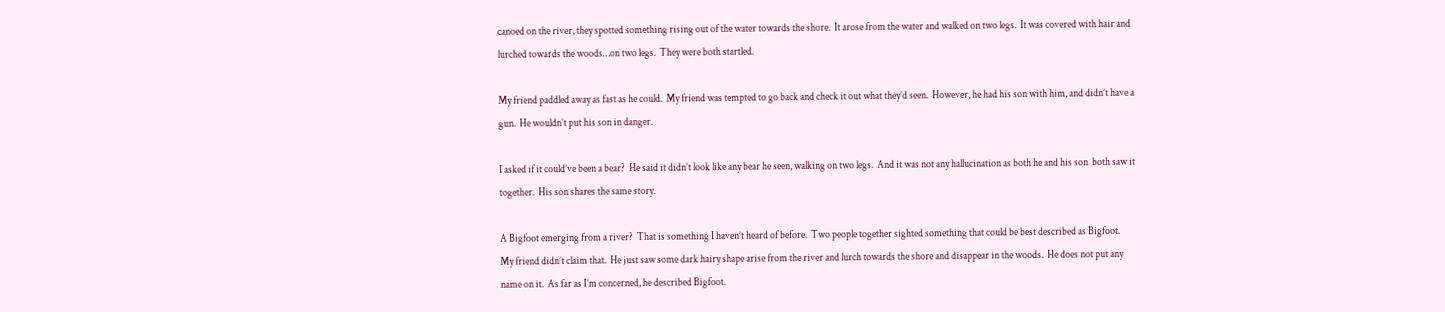canoed on the river, they spotted something rising out of the water towards the shore.  It arose from the water and walked on two legs.  It was covered with hair and lurched towards the woods…on two legs.  They were both startled.

My friend paddled away as fast as he could.  My friend was tempted to go back and check it out what they’d seen.  However, he had his son with him, and didn’t have a gun.  He wouldn’t put his son in danger.

I asked if it could’ve been a bear?  He said it didn’t look like any bear he seen, walking on two legs.  And it was not any hallucination as both he and his son  both saw it together.  His son shares the same story.

A Bigfoot emerging from a river?  That is something I haven’t heard of before.  Two people together sighted something that could be best described as Bigfoot.  My friend didn’t claim that.  He just saw some dark hairy shape arise from the river and lurch towards the shore and disappear in the woods.  He does not put any name on it.  As far as I’m concerned, he described Bigfoot.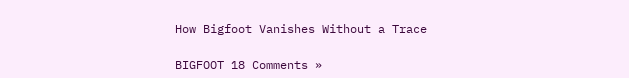How Bigfoot Vanishes Without a Trace

BIGFOOT 18 Comments »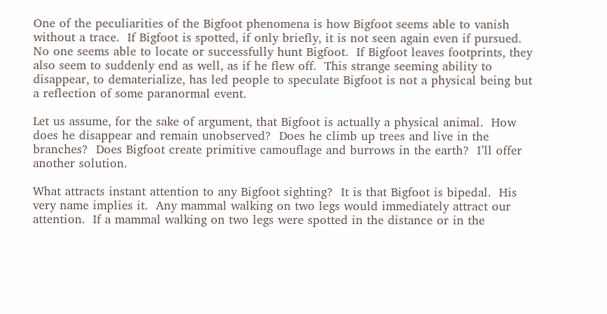One of the peculiarities of the Bigfoot phenomena is how Bigfoot seems able to vanish without a trace.  If Bigfoot is spotted, if only briefly, it is not seen again even if pursued.  No one seems able to locate or successfully hunt Bigfoot.  If Bigfoot leaves footprints, they also seem to suddenly end as well, as if he flew off.  This strange seeming ability to disappear, to dematerialize, has led people to speculate Bigfoot is not a physical being but a reflection of some paranormal event.

Let us assume, for the sake of argument, that Bigfoot is actually a physical animal.  How does he disappear and remain unobserved?  Does he climb up trees and live in the branches?  Does Bigfoot create primitive camouflage and burrows in the earth?  I’ll offer another solution.

What attracts instant attention to any Bigfoot sighting?  It is that Bigfoot is bipedal.  His very name implies it.  Any mammal walking on two legs would immediately attract our attention.  If a mammal walking on two legs were spotted in the distance or in the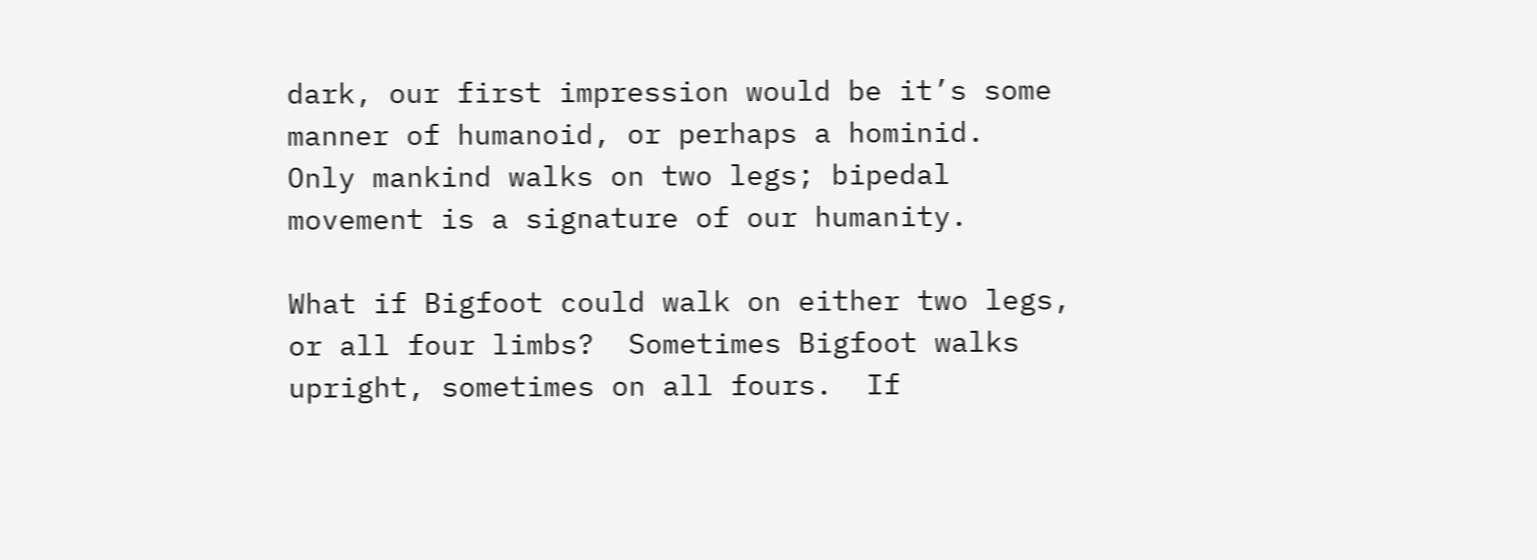dark, our first impression would be it’s some manner of humanoid, or perhaps a hominid.  Only mankind walks on two legs; bipedal movement is a signature of our humanity.

What if Bigfoot could walk on either two legs, or all four limbs?  Sometimes Bigfoot walks upright, sometimes on all fours.  If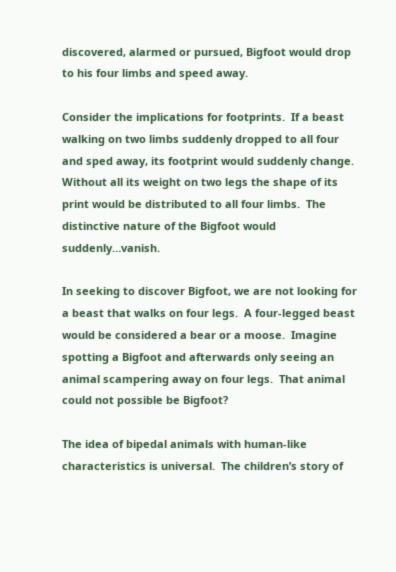discovered, alarmed or pursued, Bigfoot would drop to his four limbs and speed away.

Consider the implications for footprints.  If a beast walking on two limbs suddenly dropped to all four and sped away, its footprint would suddenly change.  Without all its weight on two legs the shape of its print would be distributed to all four limbs.  The distinctive nature of the Bigfoot would suddenly…vanish.

In seeking to discover Bigfoot, we are not looking for a beast that walks on four legs.  A four-legged beast would be considered a bear or a moose.  Imagine spotting a Bigfoot and afterwards only seeing an animal scampering away on four legs.  That animal could not possible be Bigfoot?

The idea of bipedal animals with human-like characteristics is universal.  The children’s story of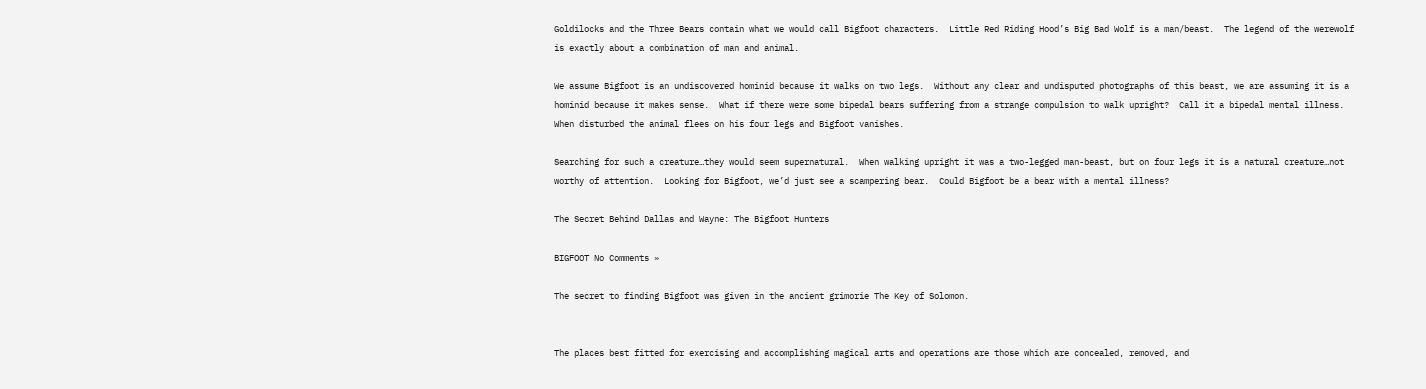Goldilocks and the Three Bears contain what we would call Bigfoot characters.  Little Red Riding Hood’s Big Bad Wolf is a man/beast.  The legend of the werewolf is exactly about a combination of man and animal.

We assume Bigfoot is an undiscovered hominid because it walks on two legs.  Without any clear and undisputed photographs of this beast, we are assuming it is a hominid because it makes sense.  What if there were some bipedal bears suffering from a strange compulsion to walk upright?  Call it a bipedal mental illness.  When disturbed the animal flees on his four legs and Bigfoot vanishes.

Searching for such a creature…they would seem supernatural.  When walking upright it was a two-legged man-beast, but on four legs it is a natural creature…not worthy of attention.  Looking for Bigfoot, we’d just see a scampering bear.  Could Bigfoot be a bear with a mental illness?

The Secret Behind Dallas and Wayne: The Bigfoot Hunters

BIGFOOT No Comments »

The secret to finding Bigfoot was given in the ancient grimorie The Key of Solomon.


The places best fitted for exercising and accomplishing magical arts and operations are those which are concealed, removed, and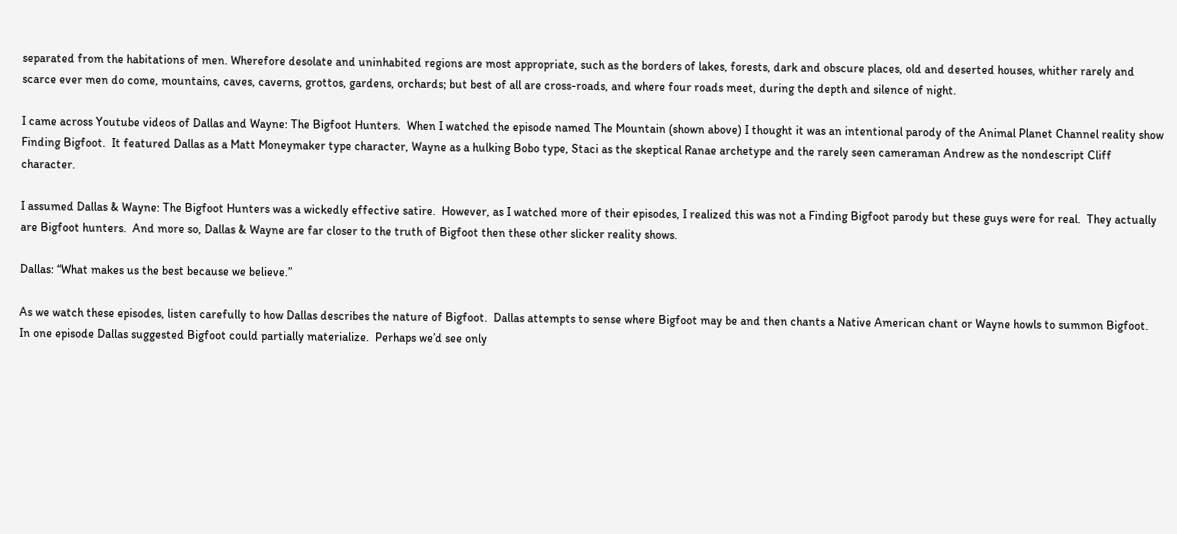separated from the habitations of men. Wherefore desolate and uninhabited regions are most appropriate, such as the borders of lakes, forests, dark and obscure places, old and deserted houses, whither rarely and scarce ever men do come, mountains, caves, caverns, grottos, gardens, orchards; but best of all are cross-roads, and where four roads meet, during the depth and silence of night.

I came across Youtube videos of Dallas and Wayne: The Bigfoot Hunters.  When I watched the episode named The Mountain (shown above) I thought it was an intentional parody of the Animal Planet Channel reality show Finding Bigfoot.  It featured Dallas as a Matt Moneymaker type character, Wayne as a hulking Bobo type, Staci as the skeptical Ranae archetype and the rarely seen cameraman Andrew as the nondescript Cliff character.

I assumed Dallas & Wayne: The Bigfoot Hunters was a wickedly effective satire.  However, as I watched more of their episodes, I realized this was not a Finding Bigfoot parody but these guys were for real.  They actually are Bigfoot hunters.  And more so, Dallas & Wayne are far closer to the truth of Bigfoot then these other slicker reality shows.

Dallas: “What makes us the best because we believe.”

As we watch these episodes, listen carefully to how Dallas describes the nature of Bigfoot.  Dallas attempts to sense where Bigfoot may be and then chants a Native American chant or Wayne howls to summon Bigfoot.  In one episode Dallas suggested Bigfoot could partially materialize.  Perhaps we’d see only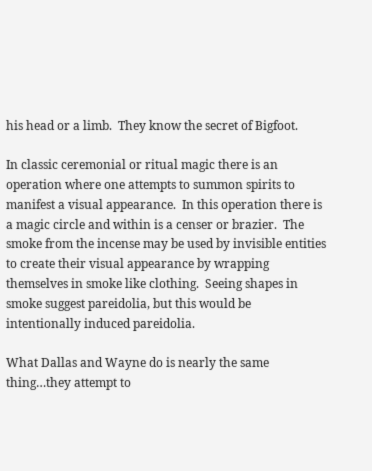his head or a limb.  They know the secret of Bigfoot.

In classic ceremonial or ritual magic there is an operation where one attempts to summon spirits to manifest a visual appearance.  In this operation there is a magic circle and within is a censer or brazier.  The smoke from the incense may be used by invisible entities to create their visual appearance by wrapping themselves in smoke like clothing.  Seeing shapes in smoke suggest pareidolia, but this would be intentionally induced pareidolia.

What Dallas and Wayne do is nearly the same thing…they attempt to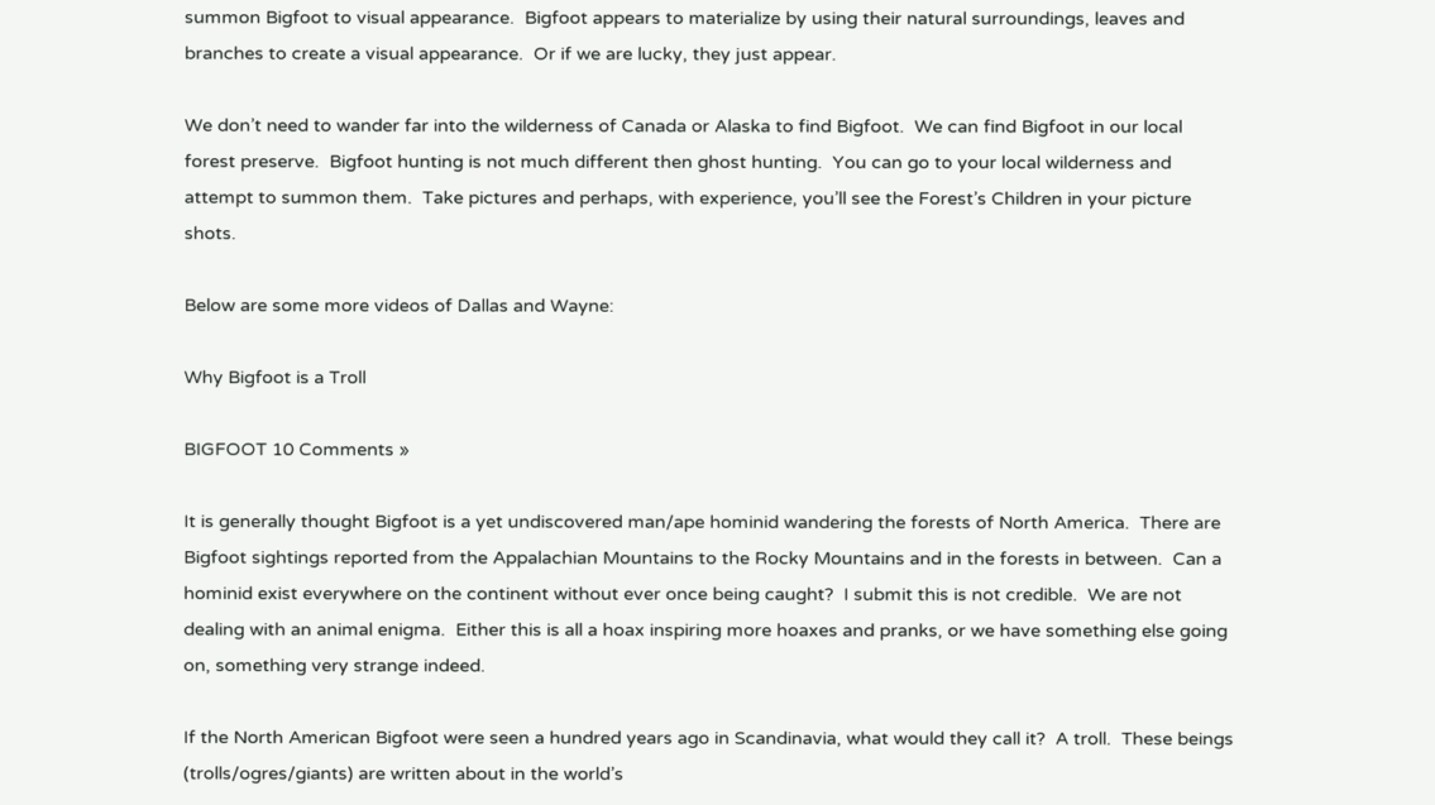summon Bigfoot to visual appearance.  Bigfoot appears to materialize by using their natural surroundings, leaves and branches to create a visual appearance.  Or if we are lucky, they just appear.

We don’t need to wander far into the wilderness of Canada or Alaska to find Bigfoot.  We can find Bigfoot in our local forest preserve.  Bigfoot hunting is not much different then ghost hunting.  You can go to your local wilderness and attempt to summon them.  Take pictures and perhaps, with experience, you’ll see the Forest’s Children in your picture shots.

Below are some more videos of Dallas and Wayne:

Why Bigfoot is a Troll

BIGFOOT 10 Comments »

It is generally thought Bigfoot is a yet undiscovered man/ape hominid wandering the forests of North America.  There are Bigfoot sightings reported from the Appalachian Mountains to the Rocky Mountains and in the forests in between.  Can a hominid exist everywhere on the continent without ever once being caught?  I submit this is not credible.  We are not dealing with an animal enigma.  Either this is all a hoax inspiring more hoaxes and pranks, or we have something else going on, something very strange indeed.

If the North American Bigfoot were seen a hundred years ago in Scandinavia, what would they call it?  A troll.  These beings (trolls/ogres/giants) are written about in the world’s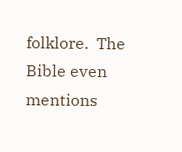folklore.  The Bible even mentions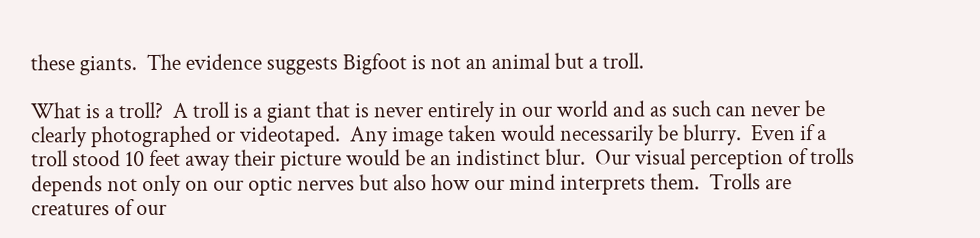these giants.  The evidence suggests Bigfoot is not an animal but a troll.

What is a troll?  A troll is a giant that is never entirely in our world and as such can never be clearly photographed or videotaped.  Any image taken would necessarily be blurry.  Even if a troll stood 10 feet away their picture would be an indistinct blur.  Our visual perception of trolls depends not only on our optic nerves but also how our mind interprets them.  Trolls are creatures of our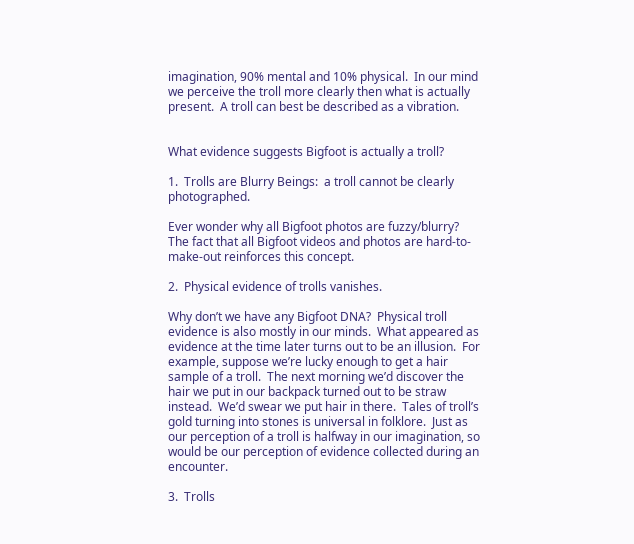imagination, 90% mental and 10% physical.  In our mind we perceive the troll more clearly then what is actually present.  A troll can best be described as a vibration.


What evidence suggests Bigfoot is actually a troll?

1.  Trolls are Blurry Beings:  a troll cannot be clearly photographed.

Ever wonder why all Bigfoot photos are fuzzy/blurry?  The fact that all Bigfoot videos and photos are hard-to-make-out reinforces this concept.

2.  Physical evidence of trolls vanishes.

Why don’t we have any Bigfoot DNA?  Physical troll evidence is also mostly in our minds.  What appeared as evidence at the time later turns out to be an illusion.  For example, suppose we’re lucky enough to get a hair sample of a troll.  The next morning we’d discover the hair we put in our backpack turned out to be straw instead.  We’d swear we put hair in there.  Tales of troll’s gold turning into stones is universal in folklore.  Just as our perception of a troll is halfway in our imagination, so would be our perception of evidence collected during an encounter.

3.  Trolls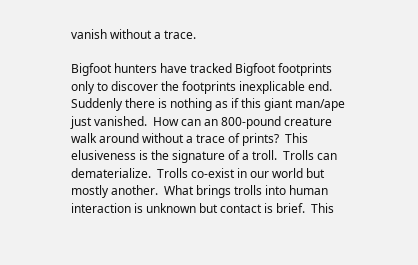vanish without a trace.

Bigfoot hunters have tracked Bigfoot footprints only to discover the footprints inexplicable end.  Suddenly there is nothing as if this giant man/ape just vanished.  How can an 800-pound creature walk around without a trace of prints?  This elusiveness is the signature of a troll.  Trolls can dematerialize.  Trolls co-exist in our world but mostly another.  What brings trolls into human interaction is unknown but contact is brief.  This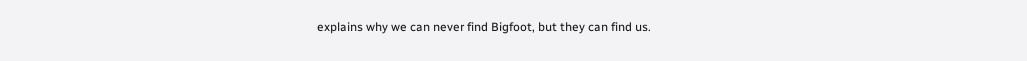explains why we can never find Bigfoot, but they can find us.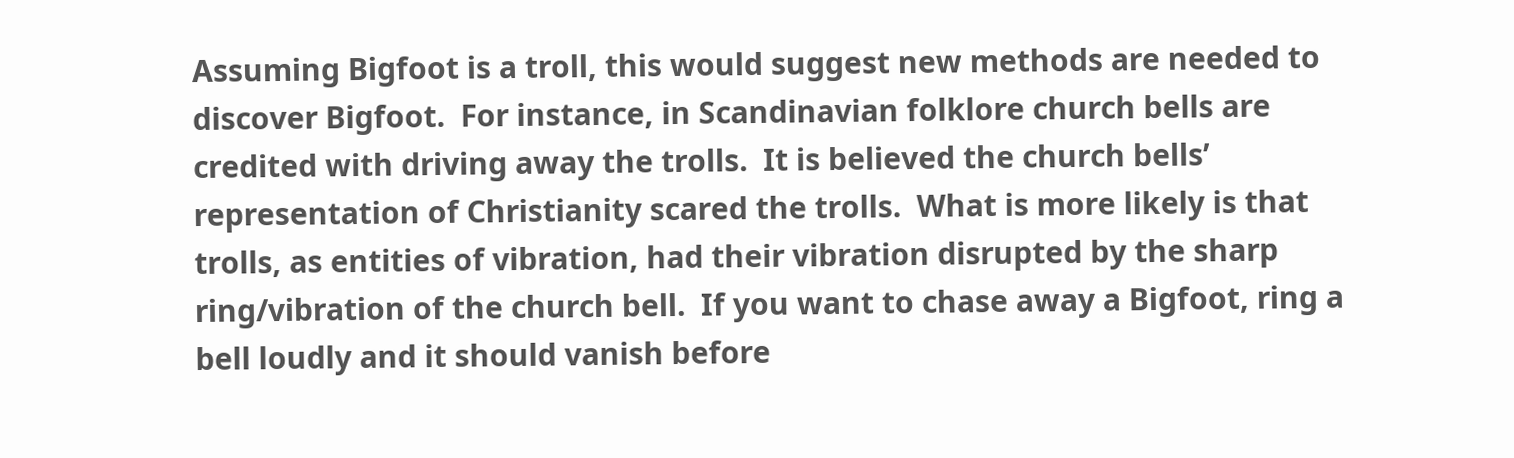Assuming Bigfoot is a troll, this would suggest new methods are needed to discover Bigfoot.  For instance, in Scandinavian folklore church bells are credited with driving away the trolls.  It is believed the church bells’ representation of Christianity scared the trolls.  What is more likely is that trolls, as entities of vibration, had their vibration disrupted by the sharp ring/vibration of the church bell.  If you want to chase away a Bigfoot, ring a bell loudly and it should vanish before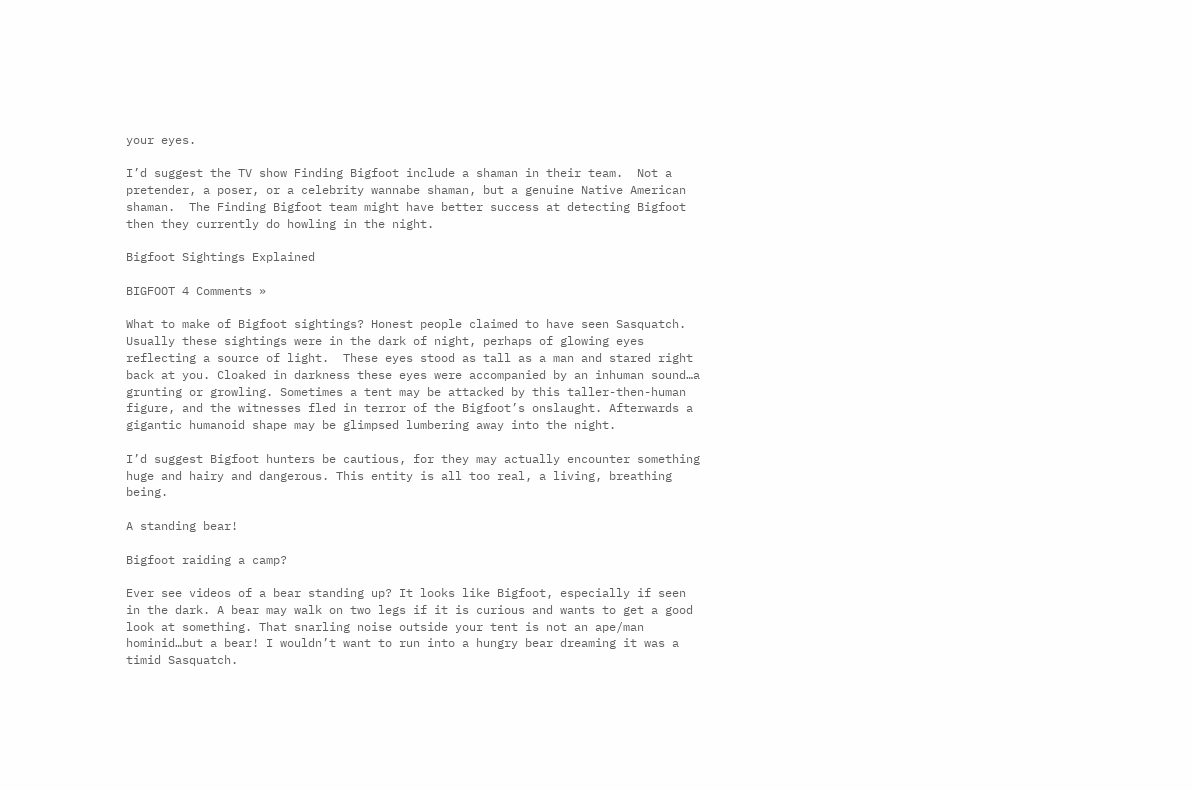your eyes.

I’d suggest the TV show Finding Bigfoot include a shaman in their team.  Not a pretender, a poser, or a celebrity wannabe shaman, but a genuine Native American shaman.  The Finding Bigfoot team might have better success at detecting Bigfoot then they currently do howling in the night.

Bigfoot Sightings Explained

BIGFOOT 4 Comments »

What to make of Bigfoot sightings? Honest people claimed to have seen Sasquatch. Usually these sightings were in the dark of night, perhaps of glowing eyes reflecting a source of light.  These eyes stood as tall as a man and stared right back at you. Cloaked in darkness these eyes were accompanied by an inhuman sound…a grunting or growling. Sometimes a tent may be attacked by this taller-then-human figure, and the witnesses fled in terror of the Bigfoot’s onslaught. Afterwards a gigantic humanoid shape may be glimpsed lumbering away into the night.

I’d suggest Bigfoot hunters be cautious, for they may actually encounter something huge and hairy and dangerous. This entity is all too real, a living, breathing being.

A standing bear!

Bigfoot raiding a camp?

Ever see videos of a bear standing up? It looks like Bigfoot, especially if seen in the dark. A bear may walk on two legs if it is curious and wants to get a good look at something. That snarling noise outside your tent is not an ape/man hominid…but a bear! I wouldn’t want to run into a hungry bear dreaming it was a timid Sasquatch.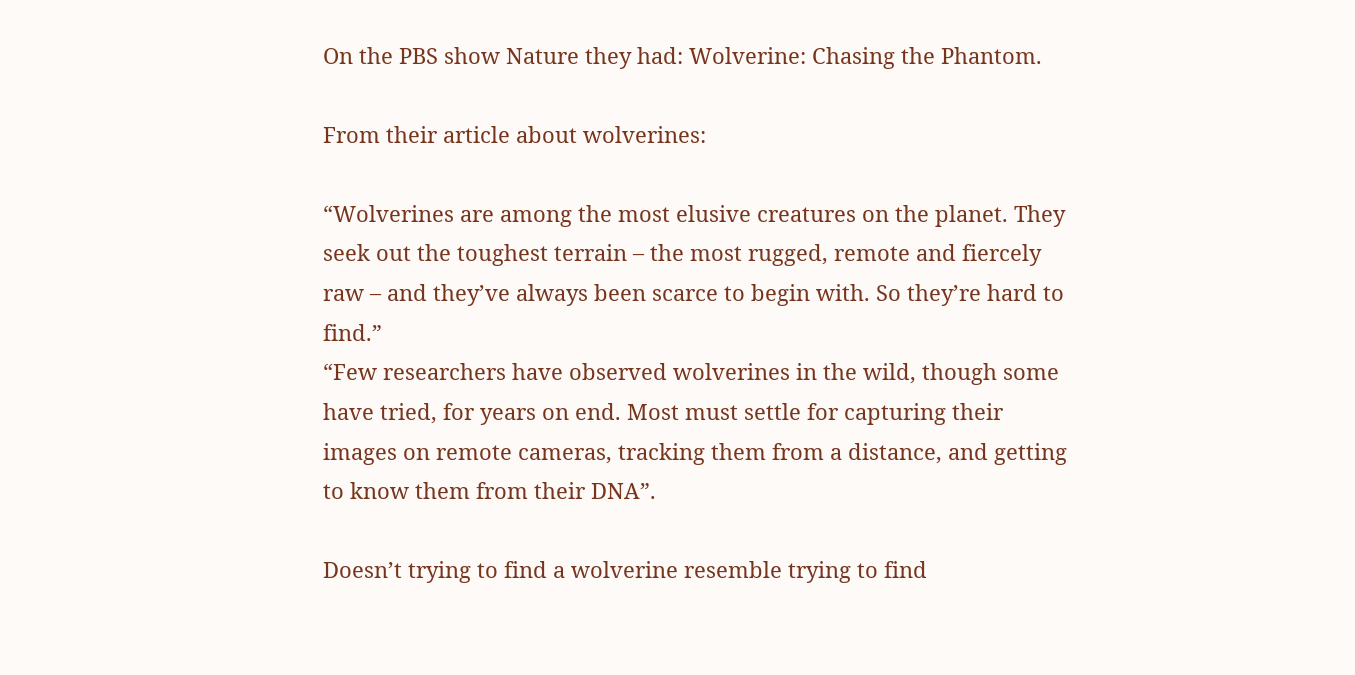On the PBS show Nature they had: Wolverine: Chasing the Phantom.

From their article about wolverines:

“Wolverines are among the most elusive creatures on the planet. They seek out the toughest terrain – the most rugged, remote and fiercely raw – and they’ve always been scarce to begin with. So they’re hard to find.”
“Few researchers have observed wolverines in the wild, though some have tried, for years on end. Most must settle for capturing their images on remote cameras, tracking them from a distance, and getting to know them from their DNA”.

Doesn’t trying to find a wolverine resemble trying to find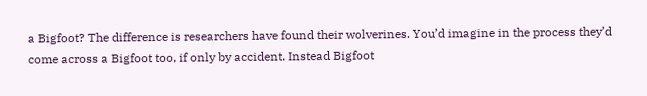a Bigfoot? The difference is researchers have found their wolverines. You’d imagine in the process they’d come across a Bigfoot too, if only by accident. Instead Bigfoot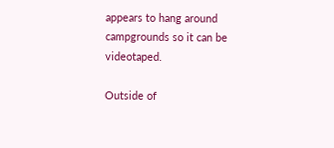appears to hang around campgrounds so it can be videotaped.

Outside of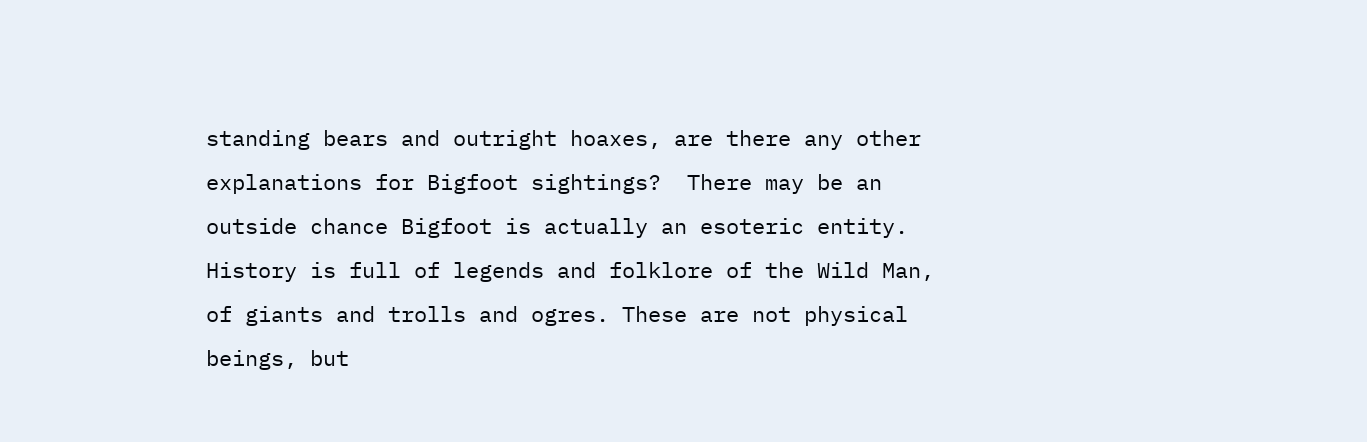standing bears and outright hoaxes, are there any other explanations for Bigfoot sightings?  There may be an outside chance Bigfoot is actually an esoteric entity. History is full of legends and folklore of the Wild Man, of giants and trolls and ogres. These are not physical beings, but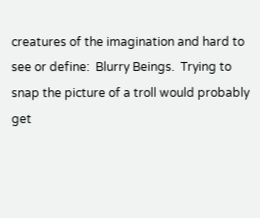creatures of the imagination and hard to see or define:  Blurry Beings.  Trying to snap the picture of a troll would probably get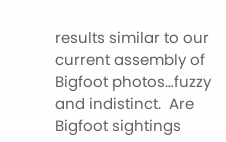results similar to our current assembly of Bigfoot photos…fuzzy and indistinct.  Are Bigfoot sightings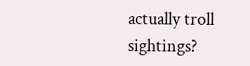actually troll sightings?